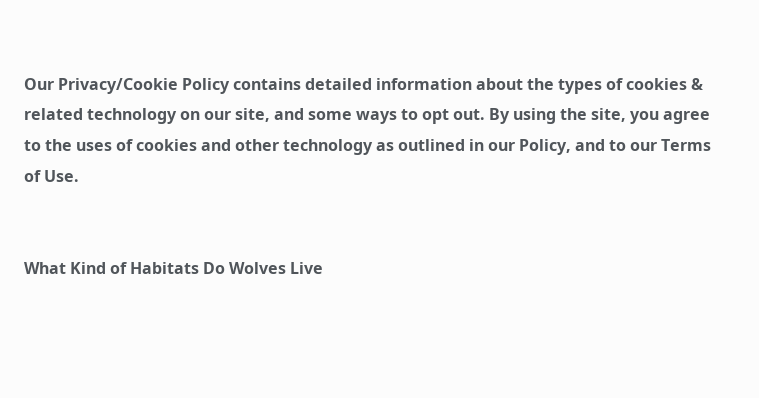Our Privacy/Cookie Policy contains detailed information about the types of cookies & related technology on our site, and some ways to opt out. By using the site, you agree to the uses of cookies and other technology as outlined in our Policy, and to our Terms of Use.


What Kind of Habitats Do Wolves Live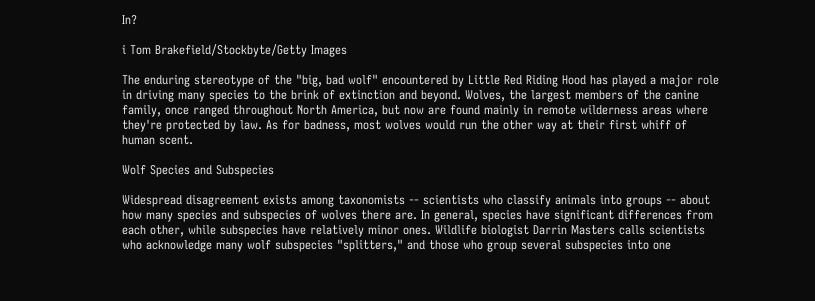In?

i Tom Brakefield/Stockbyte/Getty Images

The enduring stereotype of the "big, bad wolf" encountered by Little Red Riding Hood has played a major role in driving many species to the brink of extinction and beyond. Wolves, the largest members of the canine family, once ranged throughout North America, but now are found mainly in remote wilderness areas where they're protected by law. As for badness, most wolves would run the other way at their first whiff of human scent.

Wolf Species and Subspecies

Widespread disagreement exists among taxonomists -- scientists who classify animals into groups -- about how many species and subspecies of wolves there are. In general, species have significant differences from each other, while subspecies have relatively minor ones. Wildlife biologist Darrin Masters calls scientists who acknowledge many wolf subspecies "splitters," and those who group several subspecies into one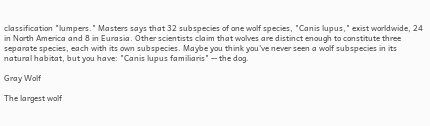classification "lumpers." Masters says that 32 subspecies of one wolf species, "Canis lupus," exist worldwide, 24 in North America and 8 in Eurasia. Other scientists claim that wolves are distinct enough to constitute three separate species, each with its own subspecies. Maybe you think you've never seen a wolf subspecies in its natural habitat, but you have: "Canis lupus familiaris" -- the dog.

Gray Wolf

The largest wolf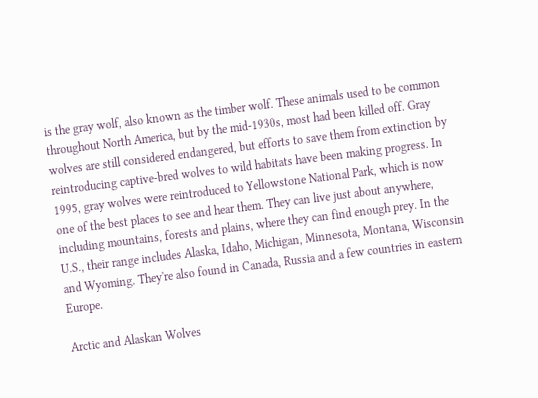is the gray wolf, also known as the timber wolf. These animals used to be common throughout North America, but by the mid-1930s, most had been killed off. Gray wolves are still considered endangered, but efforts to save them from extinction by reintroducing captive-bred wolves to wild habitats have been making progress. In 1995, gray wolves were reintroduced to Yellowstone National Park, which is now one of the best places to see and hear them. They can live just about anywhere, including mountains, forests and plains, where they can find enough prey. In the U.S., their range includes Alaska, Idaho, Michigan, Minnesota, Montana, Wisconsin and Wyoming. They're also found in Canada, Russia and a few countries in eastern Europe.

Arctic and Alaskan Wolves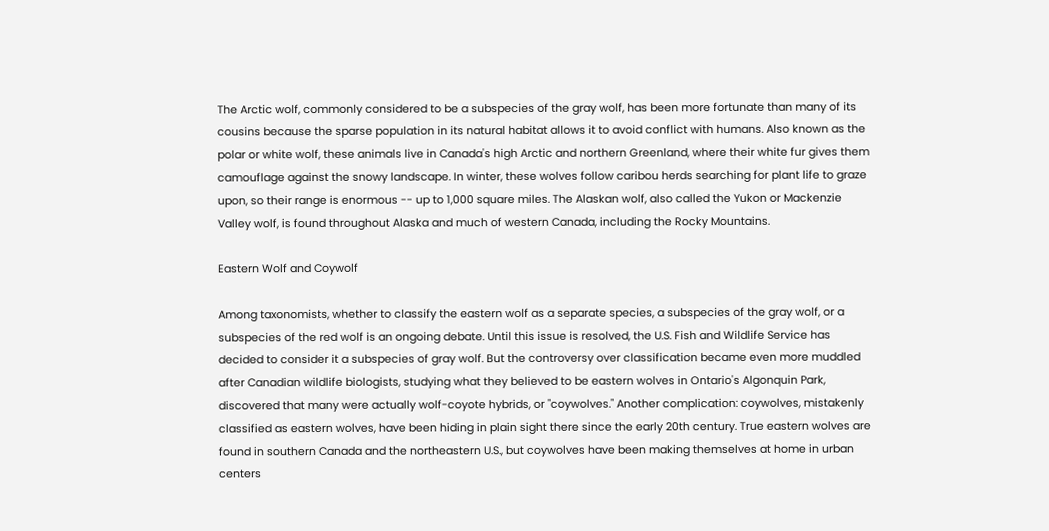The Arctic wolf, commonly considered to be a subspecies of the gray wolf, has been more fortunate than many of its cousins because the sparse population in its natural habitat allows it to avoid conflict with humans. Also known as the polar or white wolf, these animals live in Canada's high Arctic and northern Greenland, where their white fur gives them camouflage against the snowy landscape. In winter, these wolves follow caribou herds searching for plant life to graze upon, so their range is enormous -- up to 1,000 square miles. The Alaskan wolf, also called the Yukon or Mackenzie Valley wolf, is found throughout Alaska and much of western Canada, including the Rocky Mountains.

Eastern Wolf and Coywolf

Among taxonomists, whether to classify the eastern wolf as a separate species, a subspecies of the gray wolf, or a subspecies of the red wolf is an ongoing debate. Until this issue is resolved, the U.S. Fish and Wildlife Service has decided to consider it a subspecies of gray wolf. But the controversy over classification became even more muddled after Canadian wildlife biologists, studying what they believed to be eastern wolves in Ontario's Algonquin Park, discovered that many were actually wolf-coyote hybrids, or "coywolves." Another complication: coywolves, mistakenly classified as eastern wolves, have been hiding in plain sight there since the early 20th century. True eastern wolves are found in southern Canada and the northeastern U.S., but coywolves have been making themselves at home in urban centers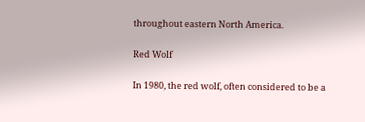throughout eastern North America.

Red Wolf

In 1980, the red wolf, often considered to be a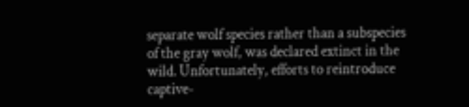separate wolf species rather than a subspecies of the gray wolf, was declared extinct in the wild. Unfortunately, efforts to reintroduce captive-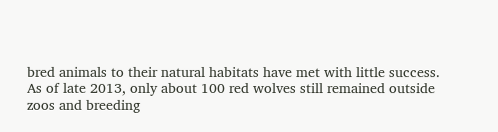bred animals to their natural habitats have met with little success. As of late 2013, only about 100 red wolves still remained outside zoos and breeding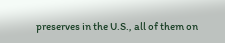preserves in the U.S., all of them on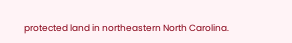protected land in northeastern North Carolina.